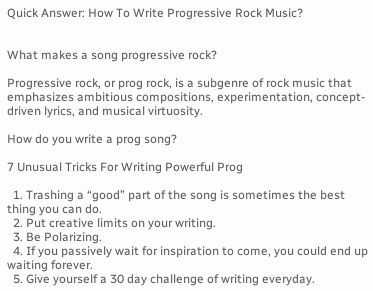Quick Answer: How To Write Progressive Rock Music?


What makes a song progressive rock?

Progressive rock, or prog rock, is a subgenre of rock music that emphasizes ambitious compositions, experimentation, concept-driven lyrics, and musical virtuosity.

How do you write a prog song?

7 Unusual Tricks For Writing Powerful Prog

  1. Trashing a “good” part of the song is sometimes the best thing you can do.
  2. Put creative limits on your writing.
  3. Be Polarizing.
  4. If you passively wait for inspiration to come, you could end up waiting forever.
  5. Give yourself a 30 day challenge of writing everyday.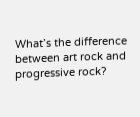What’s the difference between art rock and progressive rock?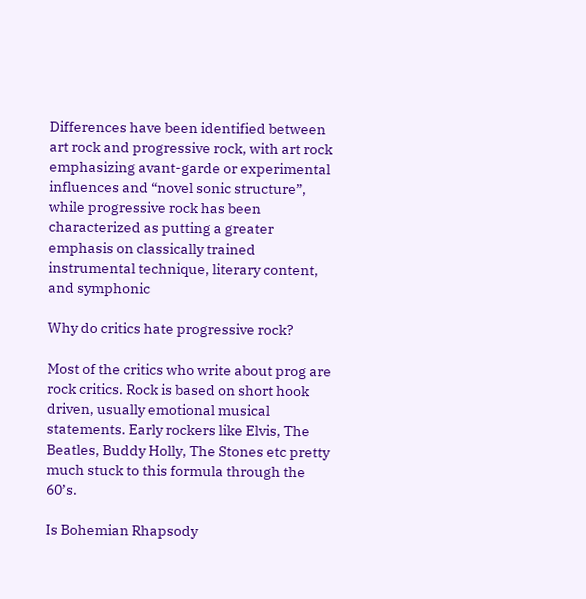Differences have been identified between art rock and progressive rock, with art rock emphasizing avant-garde or experimental influences and “novel sonic structure”, while progressive rock has been characterized as putting a greater emphasis on classically trained instrumental technique, literary content, and symphonic

Why do critics hate progressive rock?

Most of the critics who write about prog are rock critics. Rock is based on short hook driven, usually emotional musical statements. Early rockers like Elvis, The Beatles, Buddy Holly, The Stones etc pretty much stuck to this formula through the 60’s.

Is Bohemian Rhapsody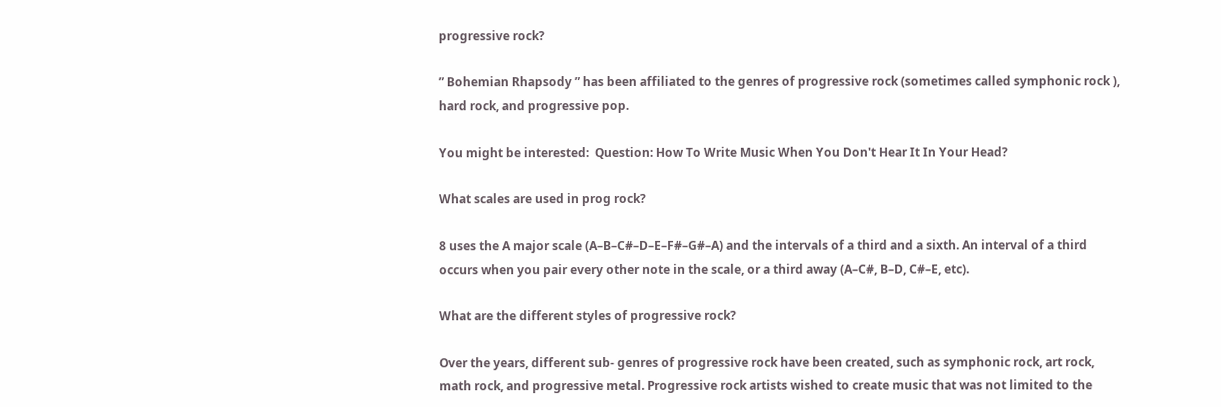progressive rock?

” Bohemian Rhapsody ” has been affiliated to the genres of progressive rock (sometimes called symphonic rock ), hard rock, and progressive pop.

You might be interested:  Question: How To Write Music When You Don't Hear It In Your Head?

What scales are used in prog rock?

8 uses the A major scale (A–B–C#–D–E–F#–G#–A) and the intervals of a third and a sixth. An interval of a third occurs when you pair every other note in the scale, or a third away (A–C#, B–D, C#–E, etc).

What are the different styles of progressive rock?

Over the years, different sub- genres of progressive rock have been created, such as symphonic rock, art rock, math rock, and progressive metal. Progressive rock artists wished to create music that was not limited to the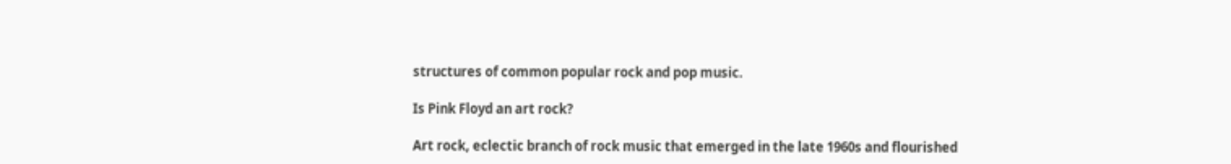structures of common popular rock and pop music.

Is Pink Floyd an art rock?

Art rock, eclectic branch of rock music that emerged in the late 1960s and flourished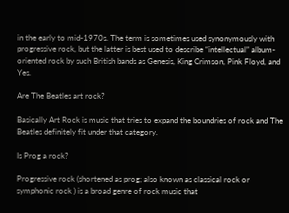in the early to mid-1970s. The term is sometimes used synonymously with progressive rock, but the latter is best used to describe “intellectual” album-oriented rock by such British bands as Genesis, King Crimson, Pink Floyd, and Yes.

Are The Beatles art rock?

Basically Art Rock is music that tries to expand the boundries of rock and The Beatles definitely fit under that category.

Is Prog a rock?

Progressive rock (shortened as prog; also known as classical rock or symphonic rock ) is a broad genre of rock music that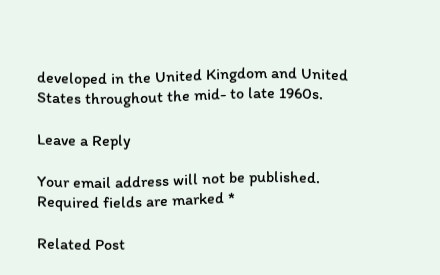developed in the United Kingdom and United States throughout the mid- to late 1960s.

Leave a Reply

Your email address will not be published. Required fields are marked *

Related Post